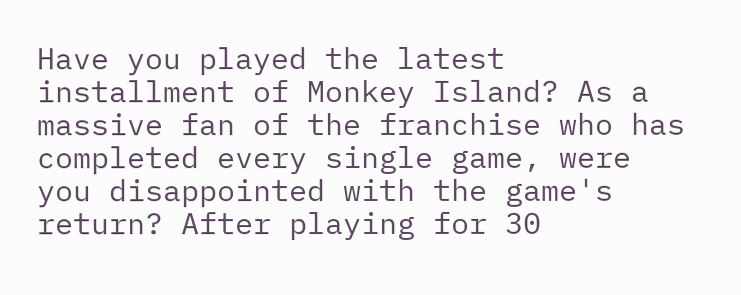Have you played the latest installment of Monkey Island? As a massive fan of the franchise who has completed every single game, were you disappointed with the game's return? After playing for 30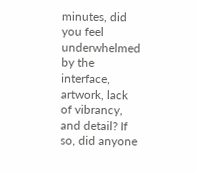minutes, did you feel underwhelmed by the interface, artwork, lack of vibrancy, and detail? If so, did anyone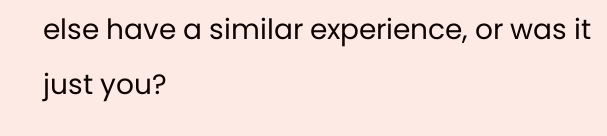else have a similar experience, or was it just you?